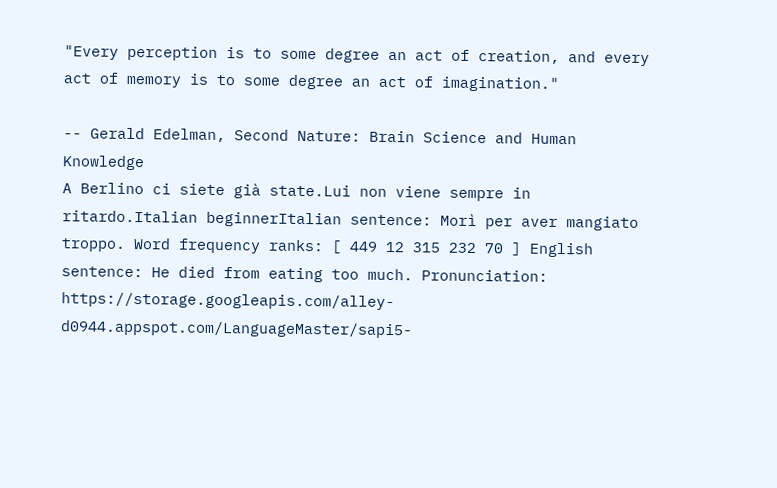"Every perception is to some degree an act of creation, and every act of memory is to some degree an act of imagination."

-- Gerald Edelman, Second Nature: Brain Science and Human Knowledge
A Berlino ci siete già state.Lui non viene sempre in ritardo.Italian beginnerItalian sentence: Morì per aver mangiato troppo. Word frequency ranks: [ 449 12 315 232 70 ] English sentence: He died from eating too much. Pronunciation: https://storage.googleapis.com/alley-d0944.appspot.com/LanguageMaster/sapi5-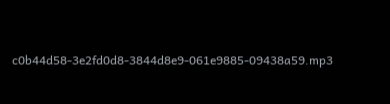c0b44d58-3e2fd0d8-3844d8e9-061e9885-09438a59.mp3